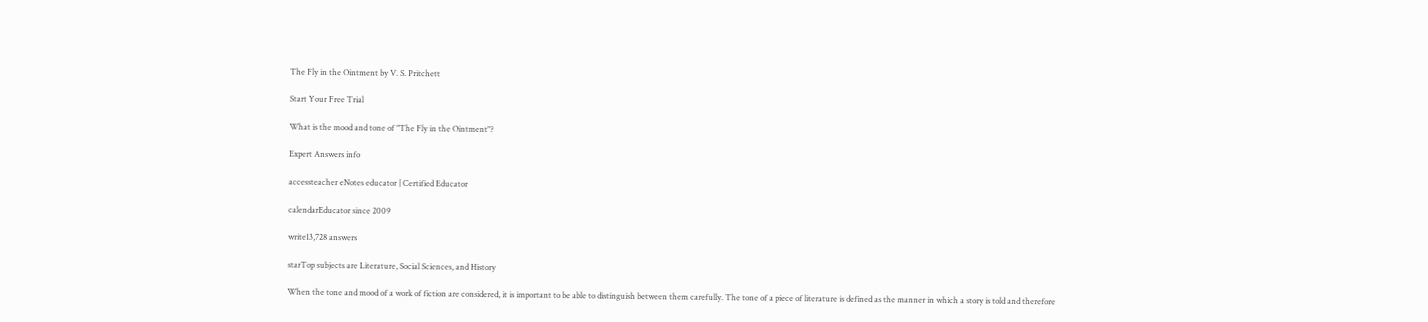The Fly in the Ointment by V. S. Pritchett

Start Your Free Trial

What is the mood and tone of "The Fly in the Ointment"?

Expert Answers info

accessteacher eNotes educator | Certified Educator

calendarEducator since 2009

write13,728 answers

starTop subjects are Literature, Social Sciences, and History

When the tone and mood of a work of fiction are considered, it is important to be able to distinguish between them carefully. The tone of a piece of literature is defined as the manner in which a story is told and therefore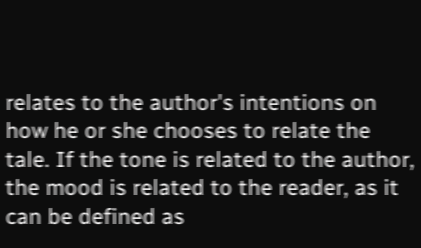relates to the author's intentions on how he or she chooses to relate the tale. If the tone is related to the author, the mood is related to the reader, as it can be defined as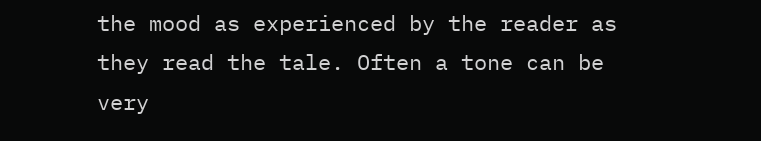the mood as experienced by the reader as they read the tale. Often a tone can be very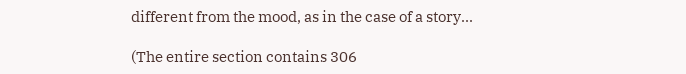different from the mood, as in the case of a story...

(The entire section contains 306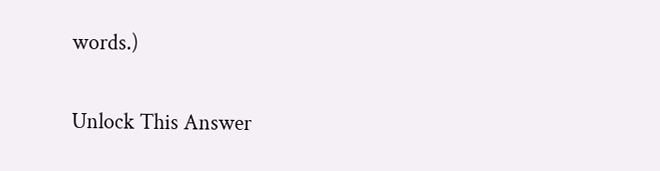words.)

Unlock This Answer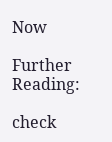Now

Further Reading:

check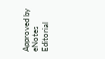Approved by eNotes Editorial